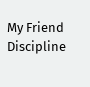My Friend Discipline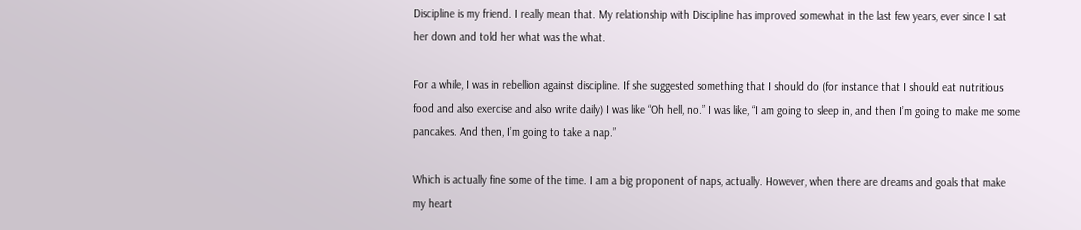Discipline is my friend. I really mean that. My relationship with Discipline has improved somewhat in the last few years, ever since I sat her down and told her what was the what.

For a while, I was in rebellion against discipline. If she suggested something that I should do (for instance that I should eat nutritious food and also exercise and also write daily) I was like “Oh hell, no.” I was like, “I am going to sleep in, and then I’m going to make me some pancakes. And then, I’m going to take a nap.”

Which is actually fine some of the time. I am a big proponent of naps, actually. However, when there are dreams and goals that make my heart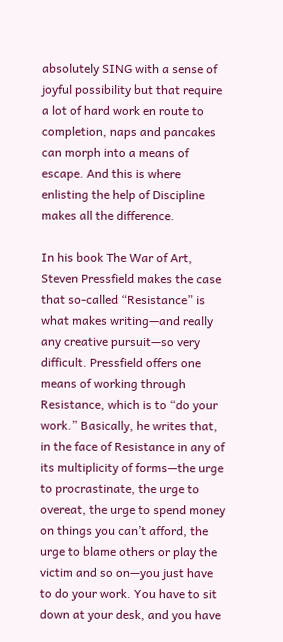absolutely SING with a sense of joyful possibility but that require a lot of hard work en route to completion, naps and pancakes can morph into a means of escape. And this is where enlisting the help of Discipline makes all the difference.

In his book The War of Art, Steven Pressfield makes the case that so-called “Resistance” is what makes writing—and really any creative pursuit—so very difficult. Pressfield offers one means of working through Resistance, which is to “do your work.” Basically, he writes that, in the face of Resistance in any of its multiplicity of forms—the urge to procrastinate, the urge to overeat, the urge to spend money on things you can’t afford, the urge to blame others or play the victim and so on—you just have to do your work. You have to sit down at your desk, and you have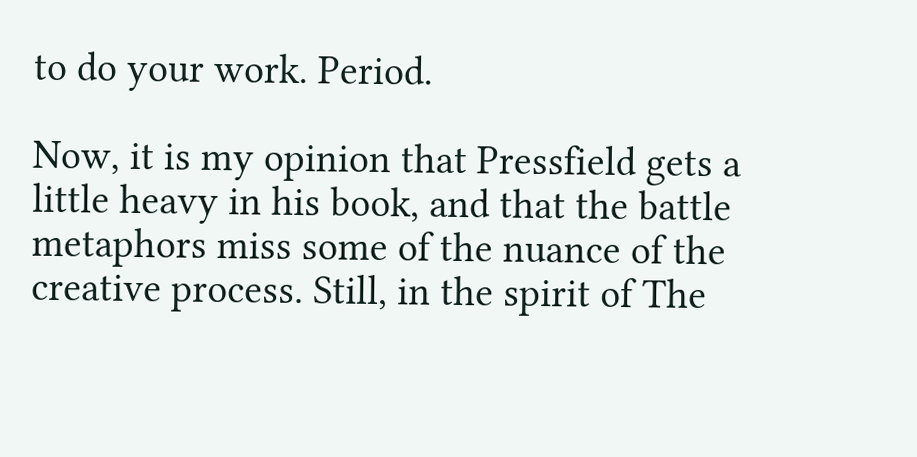to do your work. Period.

Now, it is my opinion that Pressfield gets a little heavy in his book, and that the battle metaphors miss some of the nuance of the creative process. Still, in the spirit of The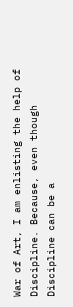War of Art, I am enlisting the help of Discipline. Because, even though Discipline can be a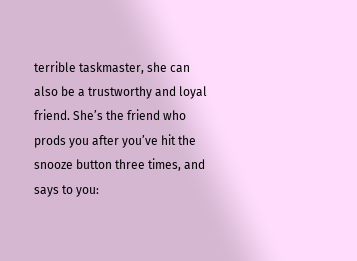terrible taskmaster, she can also be a trustworthy and loyal friend. She’s the friend who prods you after you’ve hit the snooze button three times, and says to you: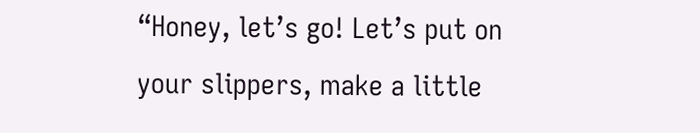“Honey, let’s go! Let’s put on your slippers, make a little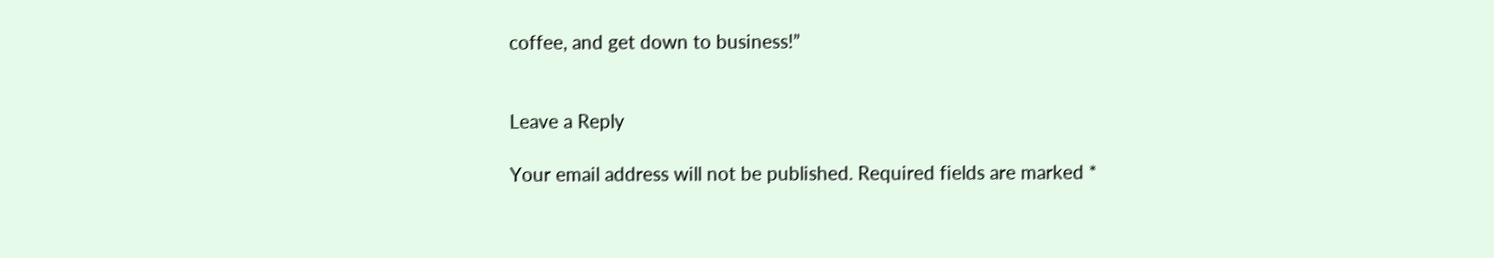coffee, and get down to business!”


Leave a Reply

Your email address will not be published. Required fields are marked *